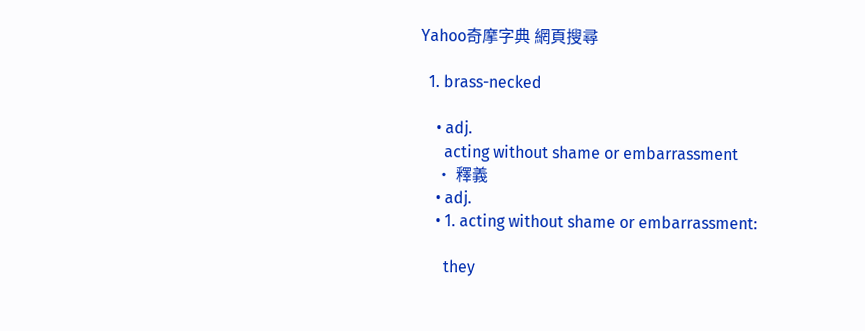Yahoo奇摩字典 網頁搜尋

  1. brass-necked

    • adj.
      acting without shame or embarrassment
    • 釋義
    • adj.
    • 1. acting without shame or embarrassment:

      they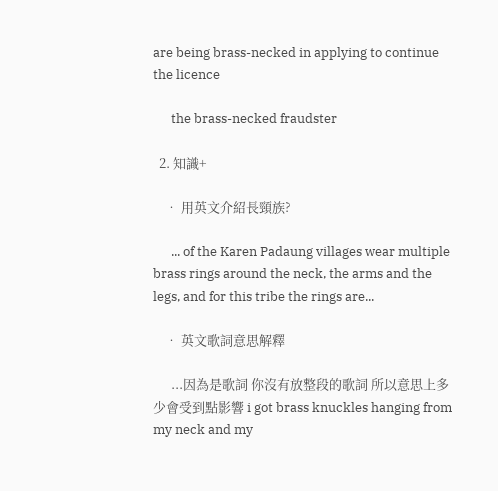are being brass-necked in applying to continue the licence

      the brass-necked fraudster

  2. 知識+

    • 用英文介紹長頸族?

      ... of the Karen Padaung villages wear multiple brass rings around the neck, the arms and the legs, and for this tribe the rings are...

    • 英文歌詞意思解釋

      ...因為是歌詞 你沒有放整段的歌詞 所以意思上多少會受到點影響 i got brass knuckles hanging from my neck and my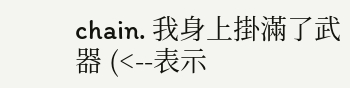chain. 我身上掛滿了武器 (<--表示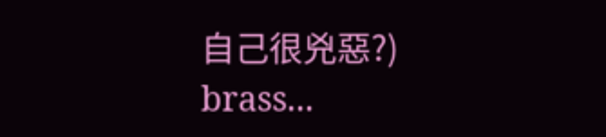自己很兇惡?) brass...